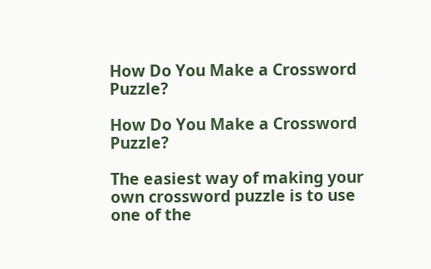How Do You Make a Crossword Puzzle?

How Do You Make a Crossword Puzzle?

The easiest way of making your own crossword puzzle is to use one of the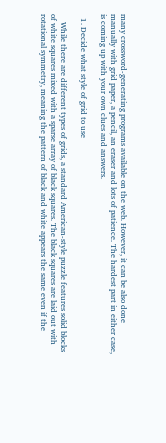many crossword-generating programs available on the web. However, it can be also done manually with grid paper, a pencil, an eraser and lots of patience. The hardest part in either case, is coming up with your own clues and answers.

  1. Decide what style of grid to use

    While there are different types of grids, a standard American-style puzzle features solid blocks of white squares mixed with a sparse array of black squares. The black squares are laid out with rotational symmetry, meaning the pattern of black and white appears the same even if the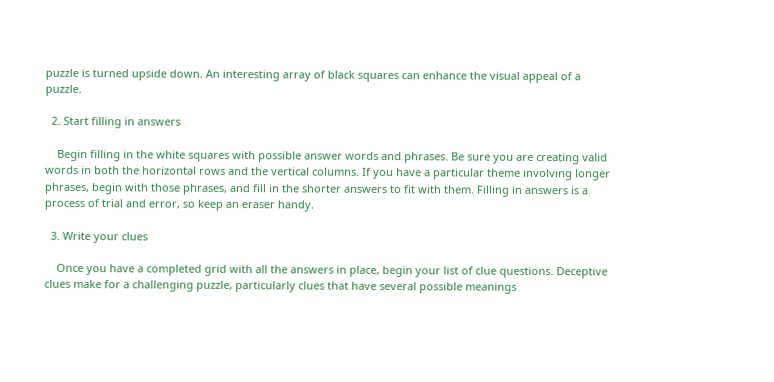puzzle is turned upside down. An interesting array of black squares can enhance the visual appeal of a puzzle.

  2. Start filling in answers

    Begin filling in the white squares with possible answer words and phrases. Be sure you are creating valid words in both the horizontal rows and the vertical columns. If you have a particular theme involving longer phrases, begin with those phrases, and fill in the shorter answers to fit with them. Filling in answers is a process of trial and error, so keep an eraser handy.

  3. Write your clues

    Once you have a completed grid with all the answers in place, begin your list of clue questions. Deceptive clues make for a challenging puzzle, particularly clues that have several possible meanings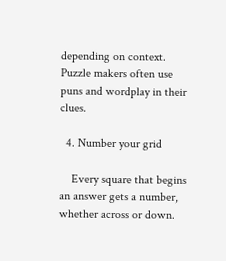depending on context. Puzzle makers often use puns and wordplay in their clues.

  4. Number your grid

    Every square that begins an answer gets a number, whether across or down.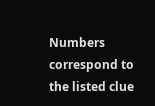Numbers correspond to the listed clue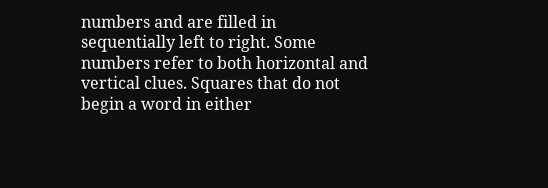numbers and are filled in sequentially left to right. Some numbers refer to both horizontal and vertical clues. Squares that do not begin a word in either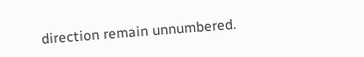direction remain unnumbered.